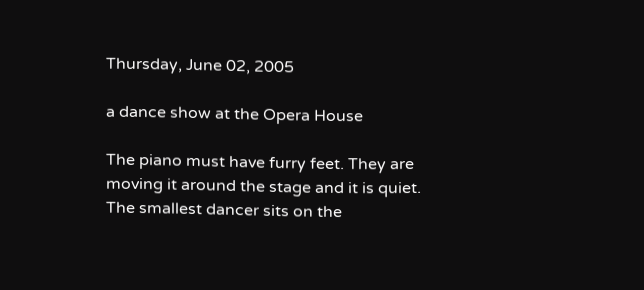Thursday, June 02, 2005

a dance show at the Opera House

The piano must have furry feet. They are
moving it around the stage and it is quiet.
The smallest dancer sits on the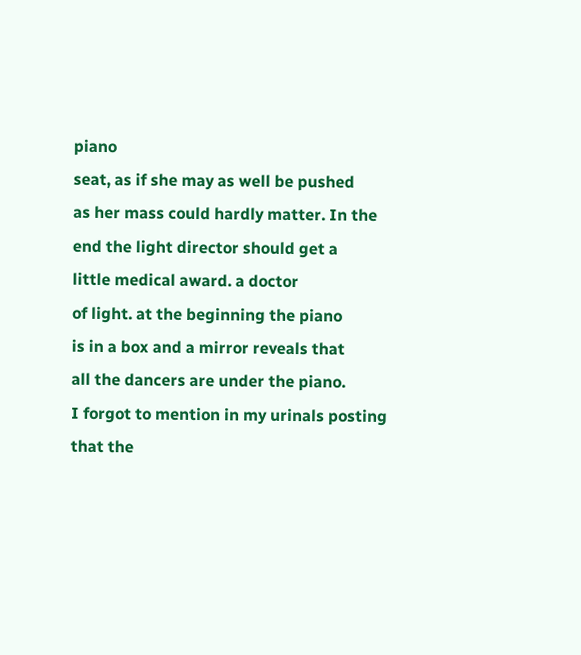piano
seat, as if she may as well be pushed
as her mass could hardly matter. In the
end the light director should get a
little medical award. a doctor
of light. at the beginning the piano
is in a box and a mirror reveals that
all the dancers are under the piano.
I forgot to mention in my urinals posting
that the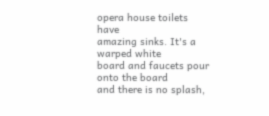opera house toilets have
amazing sinks. It's a warped white
board and faucets pour onto the board
and there is no splash,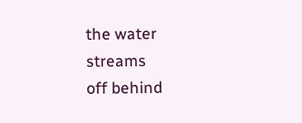the water streams
off behind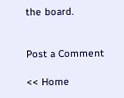the board.


Post a Comment

<< Home